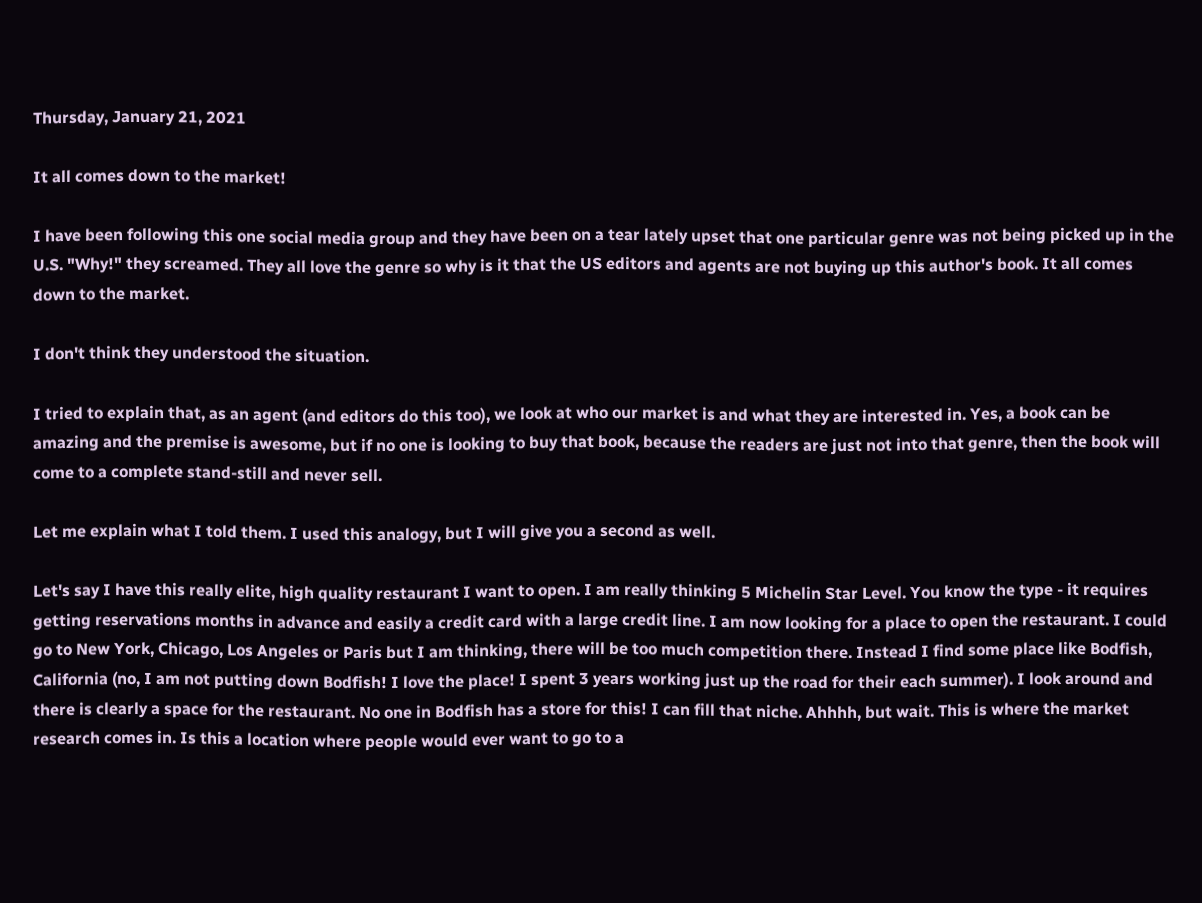Thursday, January 21, 2021

It all comes down to the market!

I have been following this one social media group and they have been on a tear lately upset that one particular genre was not being picked up in the U.S. "Why!" they screamed. They all love the genre so why is it that the US editors and agents are not buying up this author's book. It all comes down to the market.

I don't think they understood the situation.

I tried to explain that, as an agent (and editors do this too), we look at who our market is and what they are interested in. Yes, a book can be amazing and the premise is awesome, but if no one is looking to buy that book, because the readers are just not into that genre, then the book will come to a complete stand-still and never sell.

Let me explain what I told them. I used this analogy, but I will give you a second as well.

Let's say I have this really elite, high quality restaurant I want to open. I am really thinking 5 Michelin Star Level. You know the type - it requires getting reservations months in advance and easily a credit card with a large credit line. I am now looking for a place to open the restaurant. I could go to New York, Chicago, Los Angeles or Paris but I am thinking, there will be too much competition there. Instead I find some place like Bodfish, California (no, I am not putting down Bodfish! I love the place! I spent 3 years working just up the road for their each summer). I look around and there is clearly a space for the restaurant. No one in Bodfish has a store for this! I can fill that niche. Ahhhh, but wait. This is where the market research comes in. Is this a location where people would ever want to go to a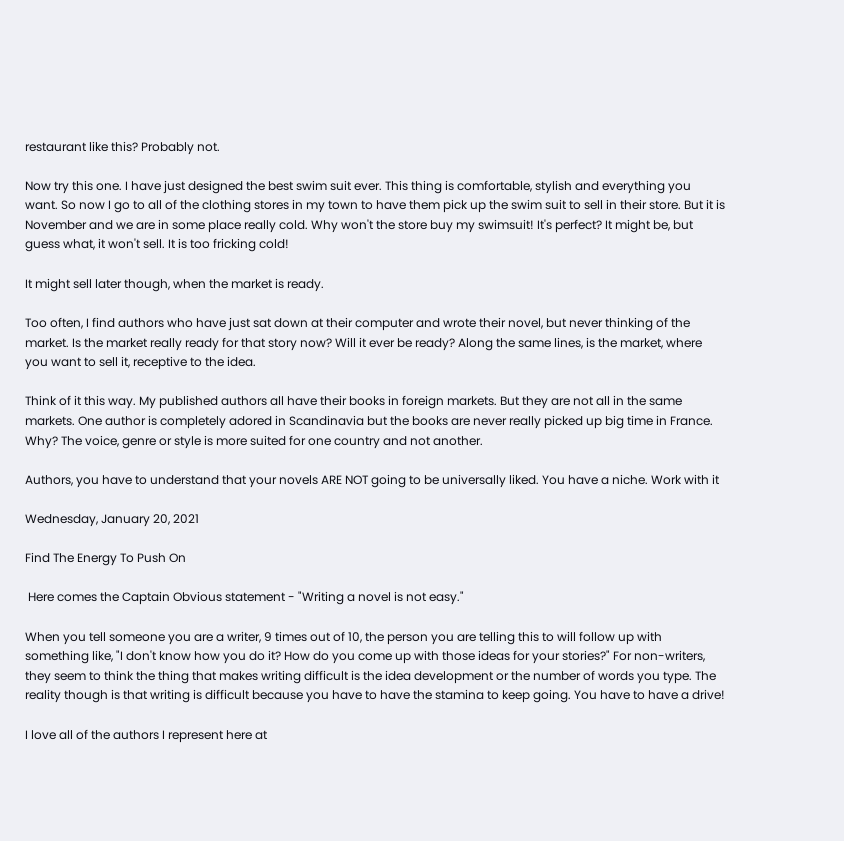restaurant like this? Probably not.

Now try this one. I have just designed the best swim suit ever. This thing is comfortable, stylish and everything you want. So now I go to all of the clothing stores in my town to have them pick up the swim suit to sell in their store. But it is November and we are in some place really cold. Why won't the store buy my swimsuit! It's perfect? It might be, but guess what, it won't sell. It is too fricking cold!

It might sell later though, when the market is ready.

Too often, I find authors who have just sat down at their computer and wrote their novel, but never thinking of the market. Is the market really ready for that story now? Will it ever be ready? Along the same lines, is the market, where you want to sell it, receptive to the idea.

Think of it this way. My published authors all have their books in foreign markets. But they are not all in the same markets. One author is completely adored in Scandinavia but the books are never really picked up big time in France. Why? The voice, genre or style is more suited for one country and not another.

Authors, you have to understand that your novels ARE NOT going to be universally liked. You have a niche. Work with it

Wednesday, January 20, 2021

Find The Energy To Push On

 Here comes the Captain Obvious statement - "Writing a novel is not easy."

When you tell someone you are a writer, 9 times out of 10, the person you are telling this to will follow up with something like, "I don't know how you do it? How do you come up with those ideas for your stories?" For non-writers, they seem to think the thing that makes writing difficult is the idea development or the number of words you type. The reality though is that writing is difficult because you have to have the stamina to keep going. You have to have a drive!

I love all of the authors I represent here at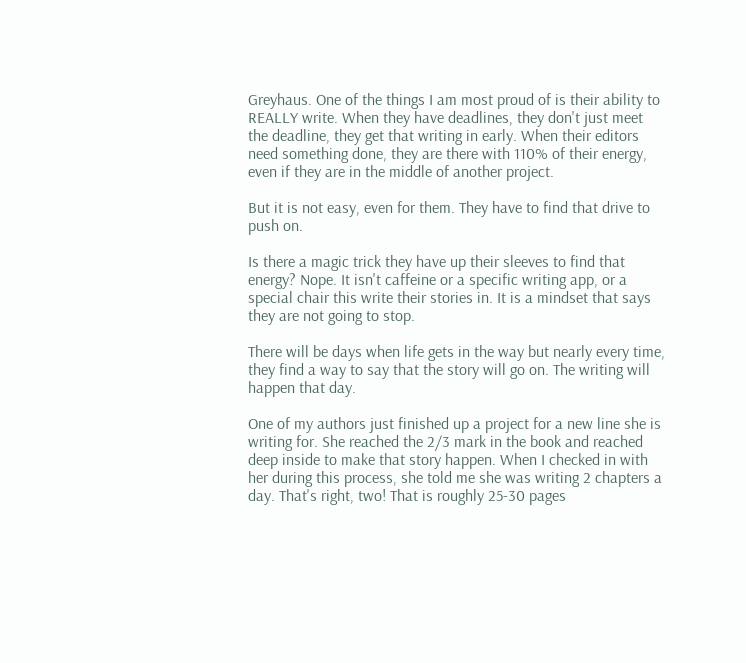Greyhaus. One of the things I am most proud of is their ability to REALLY write. When they have deadlines, they don't just meet the deadline, they get that writing in early. When their editors need something done, they are there with 110% of their energy, even if they are in the middle of another project.

But it is not easy, even for them. They have to find that drive to push on.

Is there a magic trick they have up their sleeves to find that energy? Nope. It isn't caffeine or a specific writing app, or a special chair this write their stories in. It is a mindset that says they are not going to stop.

There will be days when life gets in the way but nearly every time, they find a way to say that the story will go on. The writing will happen that day.

One of my authors just finished up a project for a new line she is writing for. She reached the 2/3 mark in the book and reached deep inside to make that story happen. When I checked in with her during this process, she told me she was writing 2 chapters a day. That's right, two! That is roughly 25-30 pages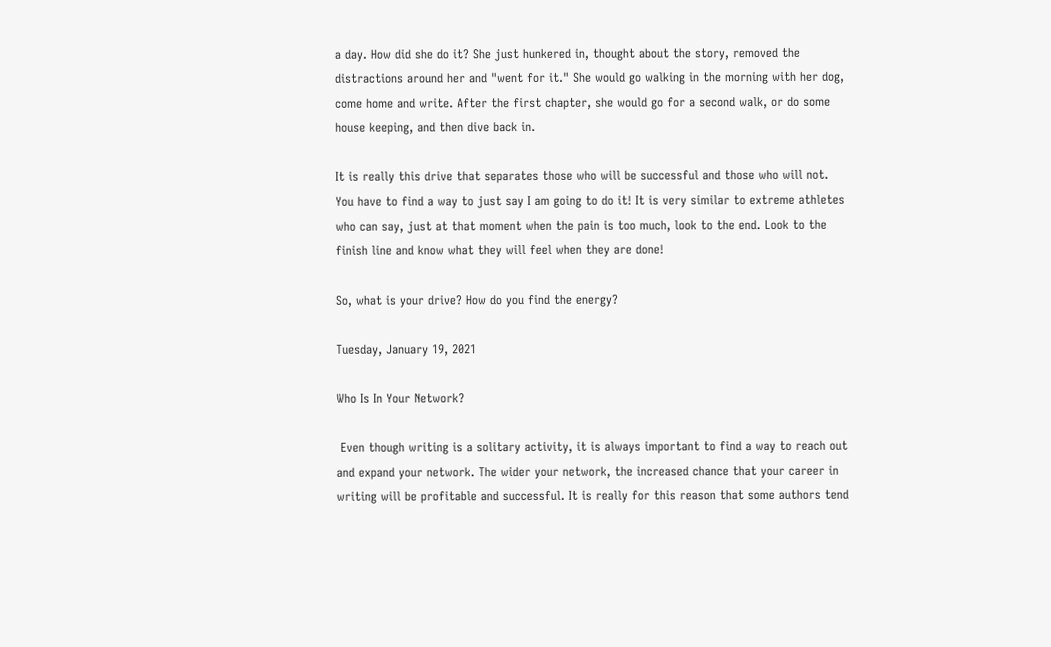a day. How did she do it? She just hunkered in, thought about the story, removed the distractions around her and "went for it." She would go walking in the morning with her dog, come home and write. After the first chapter, she would go for a second walk, or do some house keeping, and then dive back in.

It is really this drive that separates those who will be successful and those who will not. You have to find a way to just say I am going to do it! It is very similar to extreme athletes who can say, just at that moment when the pain is too much, look to the end. Look to the finish line and know what they will feel when they are done!

So, what is your drive? How do you find the energy?

Tuesday, January 19, 2021

Who Is In Your Network?

 Even though writing is a solitary activity, it is always important to find a way to reach out and expand your network. The wider your network, the increased chance that your career in writing will be profitable and successful. It is really for this reason that some authors tend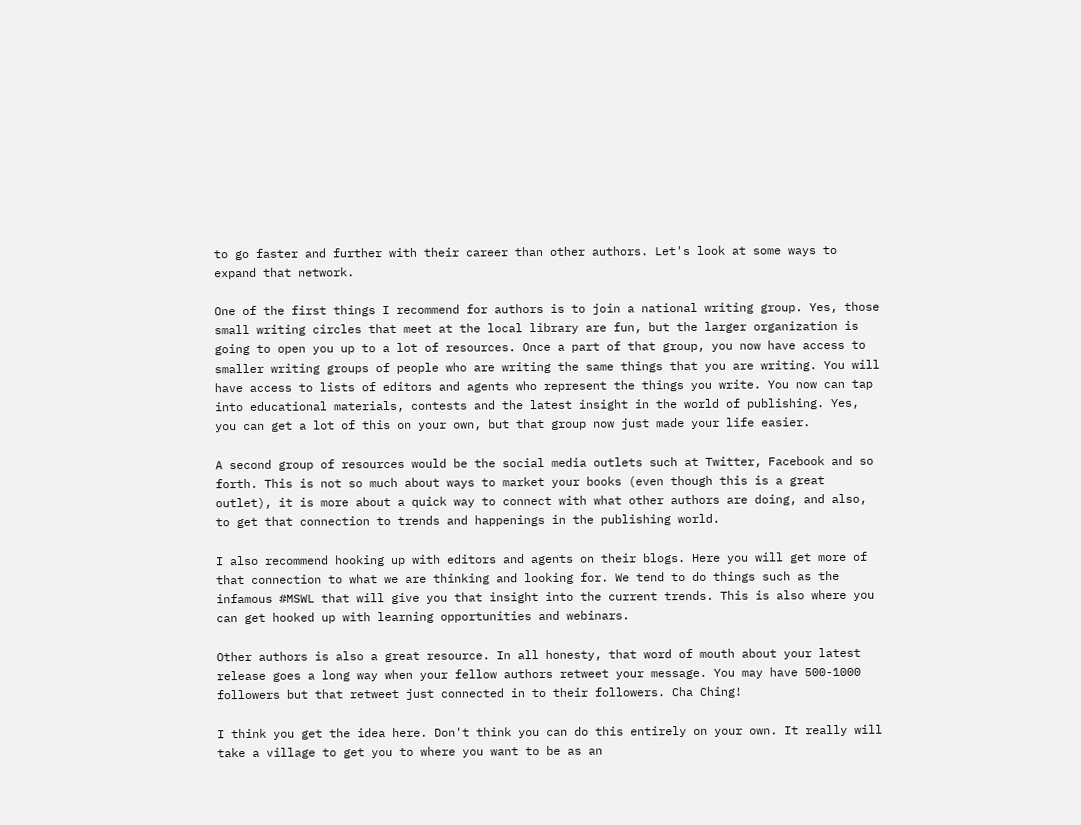to go faster and further with their career than other authors. Let's look at some ways to expand that network.

One of the first things I recommend for authors is to join a national writing group. Yes, those small writing circles that meet at the local library are fun, but the larger organization is going to open you up to a lot of resources. Once a part of that group, you now have access to smaller writing groups of people who are writing the same things that you are writing. You will have access to lists of editors and agents who represent the things you write. You now can tap into educational materials, contests and the latest insight in the world of publishing. Yes, you can get a lot of this on your own, but that group now just made your life easier.

A second group of resources would be the social media outlets such at Twitter, Facebook and so forth. This is not so much about ways to market your books (even though this is a great outlet), it is more about a quick way to connect with what other authors are doing, and also, to get that connection to trends and happenings in the publishing world.

I also recommend hooking up with editors and agents on their blogs. Here you will get more of that connection to what we are thinking and looking for. We tend to do things such as the infamous #MSWL that will give you that insight into the current trends. This is also where you can get hooked up with learning opportunities and webinars.

Other authors is also a great resource. In all honesty, that word of mouth about your latest release goes a long way when your fellow authors retweet your message. You may have 500-1000 followers but that retweet just connected in to their followers. Cha Ching!

I think you get the idea here. Don't think you can do this entirely on your own. It really will take a village to get you to where you want to be as an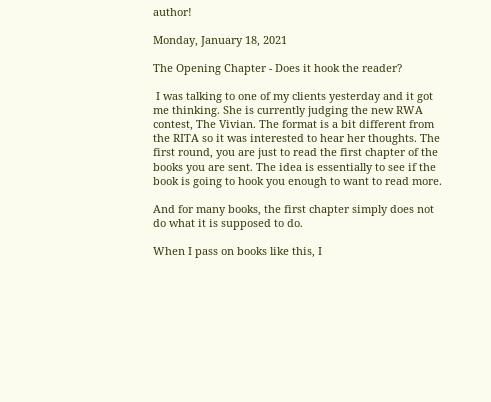author!

Monday, January 18, 2021

The Opening Chapter - Does it hook the reader?

 I was talking to one of my clients yesterday and it got me thinking. She is currently judging the new RWA contest, The Vivian. The format is a bit different from the RITA so it was interested to hear her thoughts. The first round, you are just to read the first chapter of the books you are sent. The idea is essentially to see if the book is going to hook you enough to want to read more.

And for many books, the first chapter simply does not do what it is supposed to do.

When I pass on books like this, I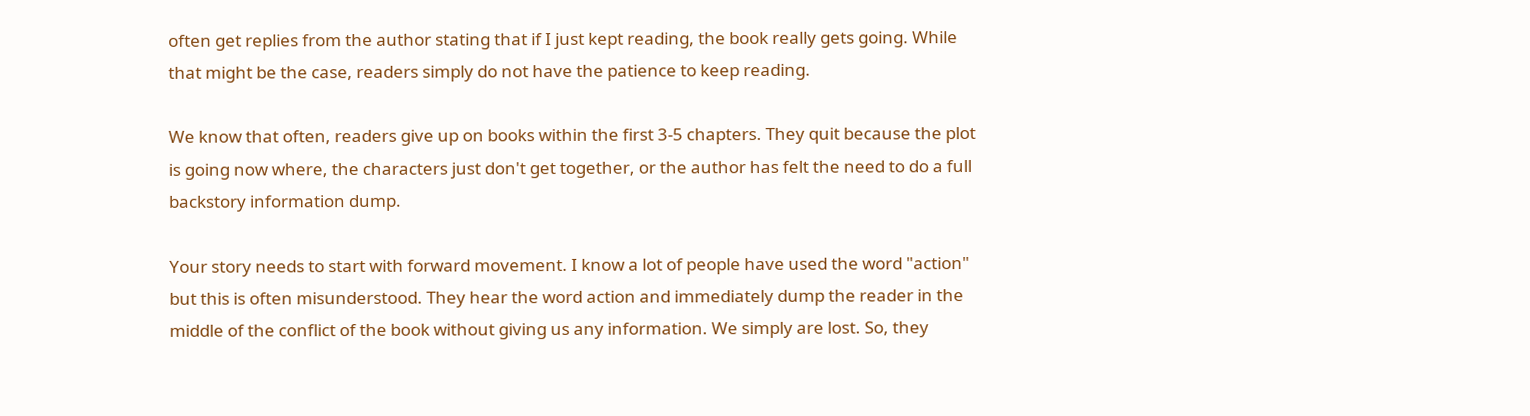often get replies from the author stating that if I just kept reading, the book really gets going. While that might be the case, readers simply do not have the patience to keep reading.

We know that often, readers give up on books within the first 3-5 chapters. They quit because the plot is going now where, the characters just don't get together, or the author has felt the need to do a full backstory information dump.

Your story needs to start with forward movement. I know a lot of people have used the word "action" but this is often misunderstood. They hear the word action and immediately dump the reader in the middle of the conflict of the book without giving us any information. We simply are lost. So, they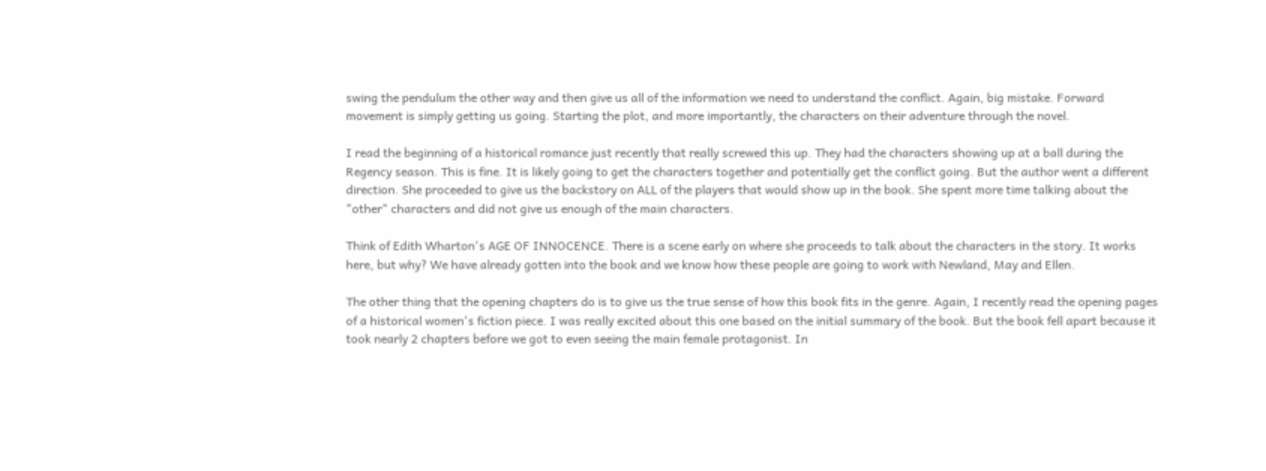swing the pendulum the other way and then give us all of the information we need to understand the conflict. Again, big mistake. Forward movement is simply getting us going. Starting the plot, and more importantly, the characters on their adventure through the novel.

I read the beginning of a historical romance just recently that really screwed this up. They had the characters showing up at a ball during the Regency season. This is fine. It is likely going to get the characters together and potentially get the conflict going. But the author went a different direction. She proceeded to give us the backstory on ALL of the players that would show up in the book. She spent more time talking about the "other" characters and did not give us enough of the main characters.

Think of Edith Wharton's AGE OF INNOCENCE. There is a scene early on where she proceeds to talk about the characters in the story. It works here, but why? We have already gotten into the book and we know how these people are going to work with Newland, May and Ellen.

The other thing that the opening chapters do is to give us the true sense of how this book fits in the genre. Again, I recently read the opening pages of a historical women's fiction piece. I was really excited about this one based on the initial summary of the book. But the book fell apart because it took nearly 2 chapters before we got to even seeing the main female protagonist. In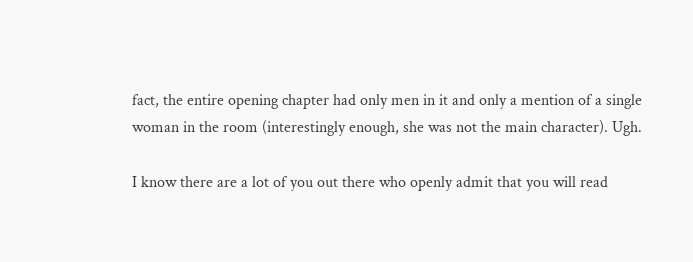fact, the entire opening chapter had only men in it and only a mention of a single woman in the room (interestingly enough, she was not the main character). Ugh.

I know there are a lot of you out there who openly admit that you will read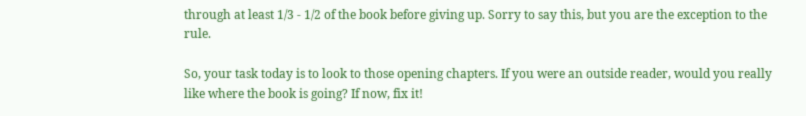through at least 1/3 - 1/2 of the book before giving up. Sorry to say this, but you are the exception to the rule.

So, your task today is to look to those opening chapters. If you were an outside reader, would you really like where the book is going? If now, fix it!